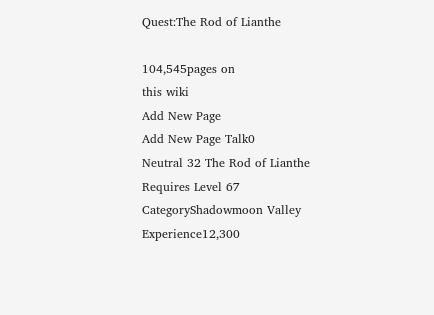Quest:The Rod of Lianthe

104,545pages on
this wiki
Add New Page
Add New Page Talk0
Neutral 32 The Rod of Lianthe
Requires Level 67
CategoryShadowmoon Valley
Experience12,300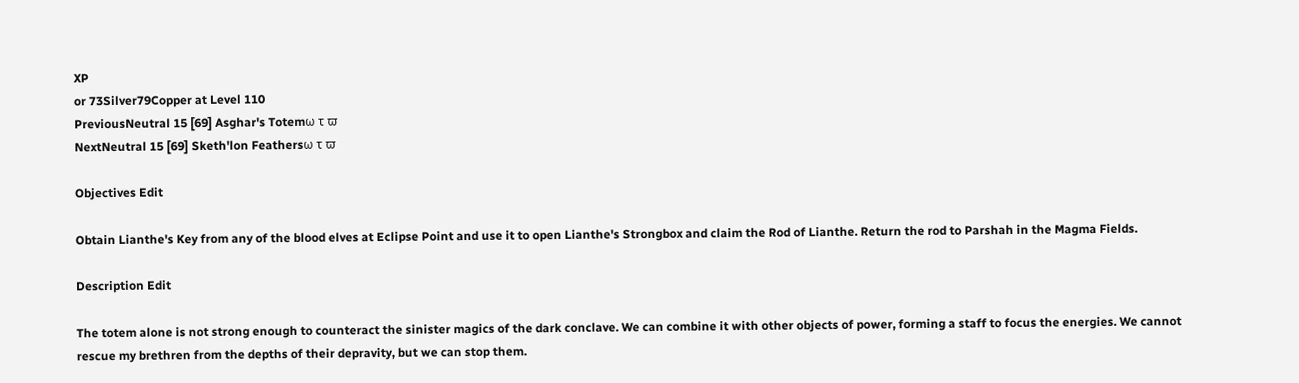XP
or 73Silver79Copper at Level 110
PreviousNeutral 15 [69] Asghar's Totemω τ ϖ
NextNeutral 15 [69] Sketh'lon Feathersω τ ϖ

Objectives Edit

Obtain Lianthe's Key from any of the blood elves at Eclipse Point and use it to open Lianthe's Strongbox and claim the Rod of Lianthe. Return the rod to Parshah in the Magma Fields.

Description Edit

The totem alone is not strong enough to counteract the sinister magics of the dark conclave. We can combine it with other objects of power, forming a staff to focus the energies. We cannot rescue my brethren from the depths of their depravity, but we can stop them.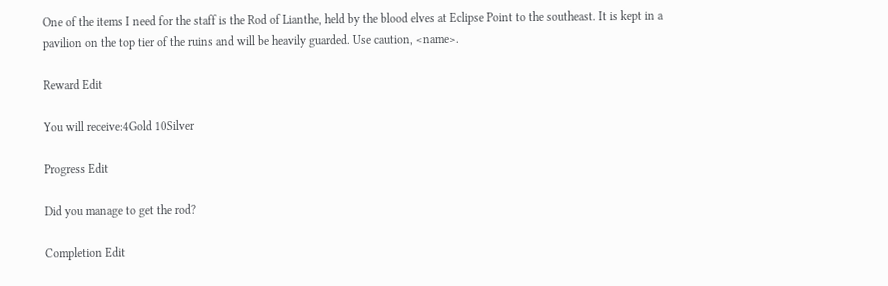One of the items I need for the staff is the Rod of Lianthe, held by the blood elves at Eclipse Point to the southeast. It is kept in a pavilion on the top tier of the ruins and will be heavily guarded. Use caution, <name>.

Reward Edit

You will receive:4Gold 10Silver

Progress Edit

Did you manage to get the rod?

Completion Edit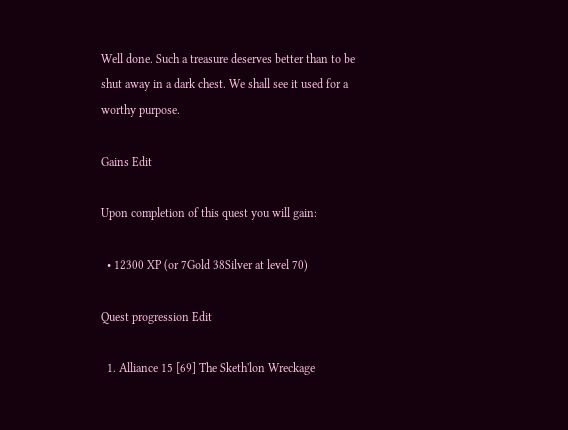Well done. Such a treasure deserves better than to be shut away in a dark chest. We shall see it used for a worthy purpose.

Gains Edit

Upon completion of this quest you will gain:

  • 12300 XP (or 7Gold 38Silver at level 70)

Quest progression Edit

  1. Alliance 15 [69] The Sketh'lon Wreckage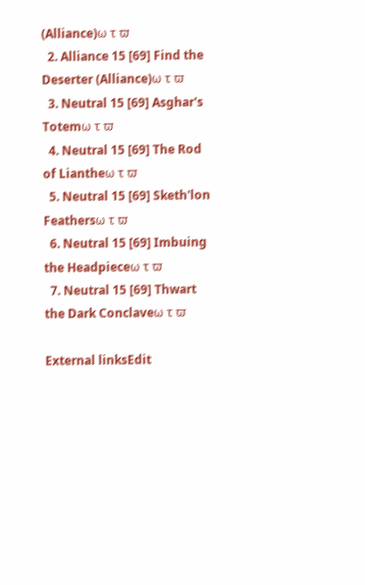(Alliance)ω τ ϖ
  2. Alliance 15 [69] Find the Deserter (Alliance)ω τ ϖ
  3. Neutral 15 [69] Asghar's Totemω τ ϖ
  4. Neutral 15 [69] The Rod of Liantheω τ ϖ
  5. Neutral 15 [69] Sketh'lon Feathersω τ ϖ
  6. Neutral 15 [69] Imbuing the Headpieceω τ ϖ
  7. Neutral 15 [69] Thwart the Dark Conclaveω τ ϖ

External linksEdit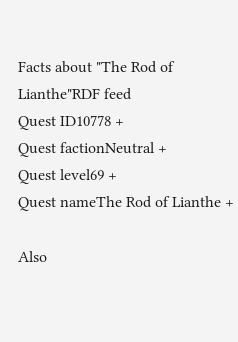Facts about "The Rod of Lianthe"RDF feed
Quest ID10778 +
Quest factionNeutral +
Quest level69 +
Quest nameThe Rod of Lianthe +

Also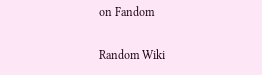on Fandom

Random Wiki